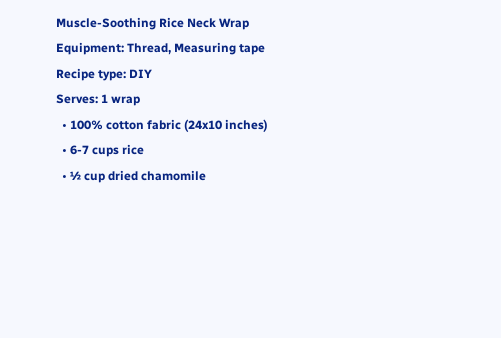Muscle-Soothing Rice Neck Wrap
Equipment: Thread, Measuring tape
Recipe type: DIY
Serves: 1 wrap
  • 100% cotton fabric (24x10 inches)
  • 6-7 cups rice
  • ½ cup dried chamomile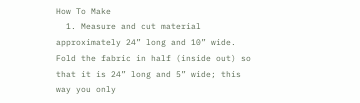How To Make
  1. Measure and cut material approximately 24” long and 10” wide. Fold the fabric in half (inside out) so that it is 24” long and 5” wide; this way you only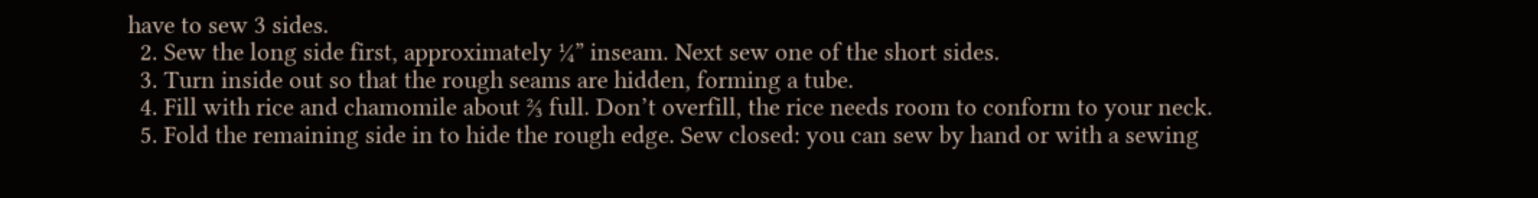have to sew 3 sides.
  2. Sew the long side first, approximately ¼” inseam. Next sew one of the short sides.
  3. Turn inside out so that the rough seams are hidden, forming a tube.
  4. Fill with rice and chamomile about ⅔ full. Don’t overfill, the rice needs room to conform to your neck.
  5. Fold the remaining side in to hide the rough edge. Sew closed: you can sew by hand or with a sewing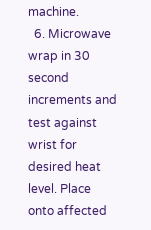machine.
  6. Microwave wrap in 30 second increments and test against wrist for desired heat level. Place onto affected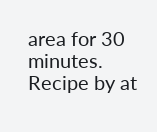area for 30 minutes.
Recipe by at